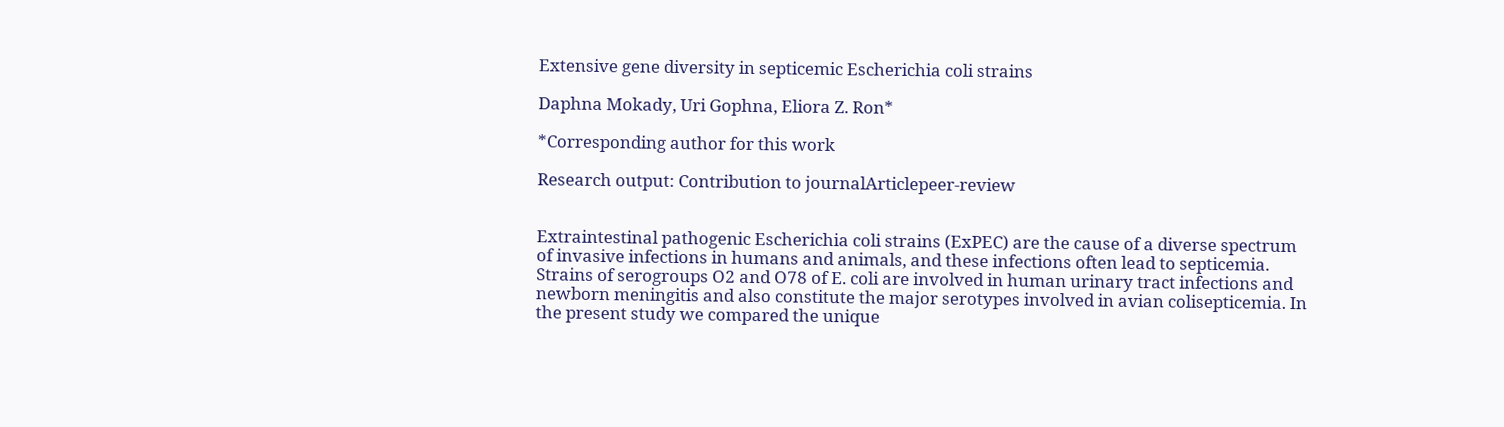Extensive gene diversity in septicemic Escherichia coli strains

Daphna Mokady, Uri Gophna, Eliora Z. Ron*

*Corresponding author for this work

Research output: Contribution to journalArticlepeer-review


Extraintestinal pathogenic Escherichia coli strains (ExPEC) are the cause of a diverse spectrum of invasive infections in humans and animals, and these infections often lead to septicemia. Strains of serogroups O2 and O78 of E. coli are involved in human urinary tract infections and newborn meningitis and also constitute the major serotypes involved in avian colisepticemia. In the present study we compared the unique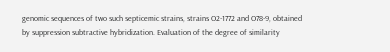genomic sequences of two such septicemic strains, strains O2-1772 and O78-9, obtained by suppression subtractive hybridization. Evaluation of the degree of similarity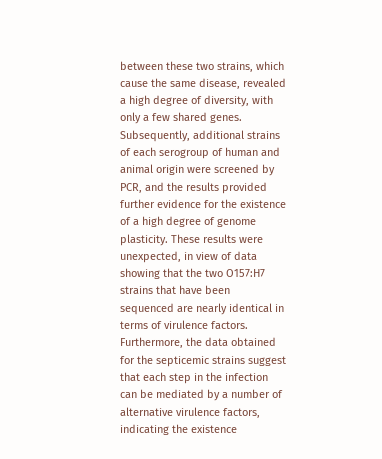between these two strains, which cause the same disease, revealed a high degree of diversity, with only a few shared genes. Subsequently, additional strains of each serogroup of human and animal origin were screened by PCR, and the results provided further evidence for the existence of a high degree of genome plasticity. These results were unexpected, in view of data showing that the two O157:H7 strains that have been sequenced are nearly identical in terms of virulence factors. Furthermore, the data obtained for the septicemic strains suggest that each step in the infection can be mediated by a number of alternative virulence factors, indicating the existence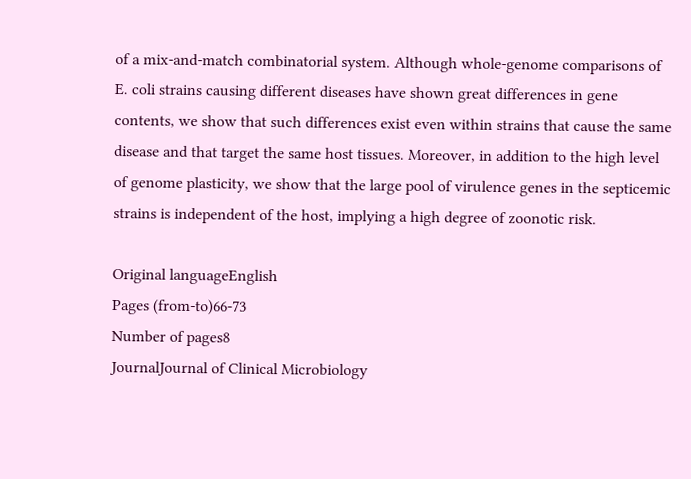of a mix-and-match combinatorial system. Although whole-genome comparisons of E. coli strains causing different diseases have shown great differences in gene contents, we show that such differences exist even within strains that cause the same disease and that target the same host tissues. Moreover, in addition to the high level of genome plasticity, we show that the large pool of virulence genes in the septicemic strains is independent of the host, implying a high degree of zoonotic risk.

Original languageEnglish
Pages (from-to)66-73
Number of pages8
JournalJournal of Clinical Microbiology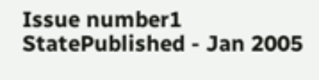Issue number1
StatePublished - Jan 2005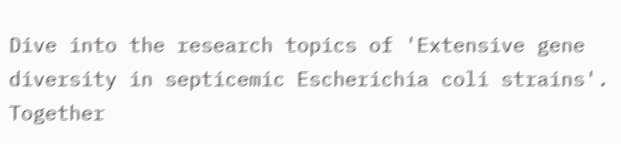Dive into the research topics of 'Extensive gene diversity in septicemic Escherichia coli strains'. Together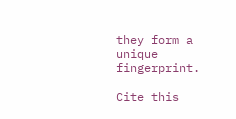they form a unique fingerprint.

Cite this